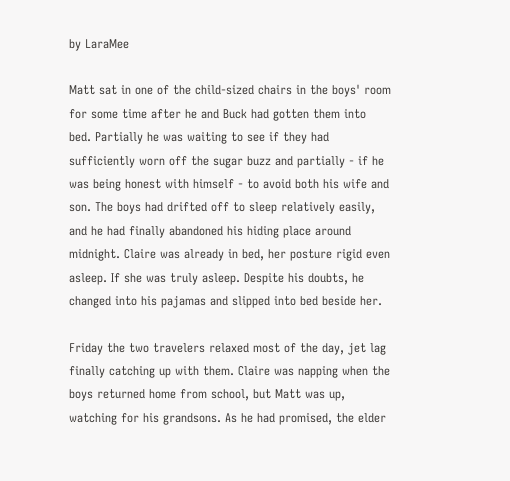by LaraMee

Matt sat in one of the child-sized chairs in the boys' room for some time after he and Buck had gotten them into bed. Partially he was waiting to see if they had sufficiently worn off the sugar buzz and partially - if he was being honest with himself - to avoid both his wife and son. The boys had drifted off to sleep relatively easily, and he had finally abandoned his hiding place around midnight. Claire was already in bed, her posture rigid even asleep. If she was truly asleep. Despite his doubts, he changed into his pajamas and slipped into bed beside her.

Friday the two travelers relaxed most of the day, jet lag finally catching up with them. Claire was napping when the boys returned home from school, but Matt was up, watching for his grandsons. As he had promised, the elder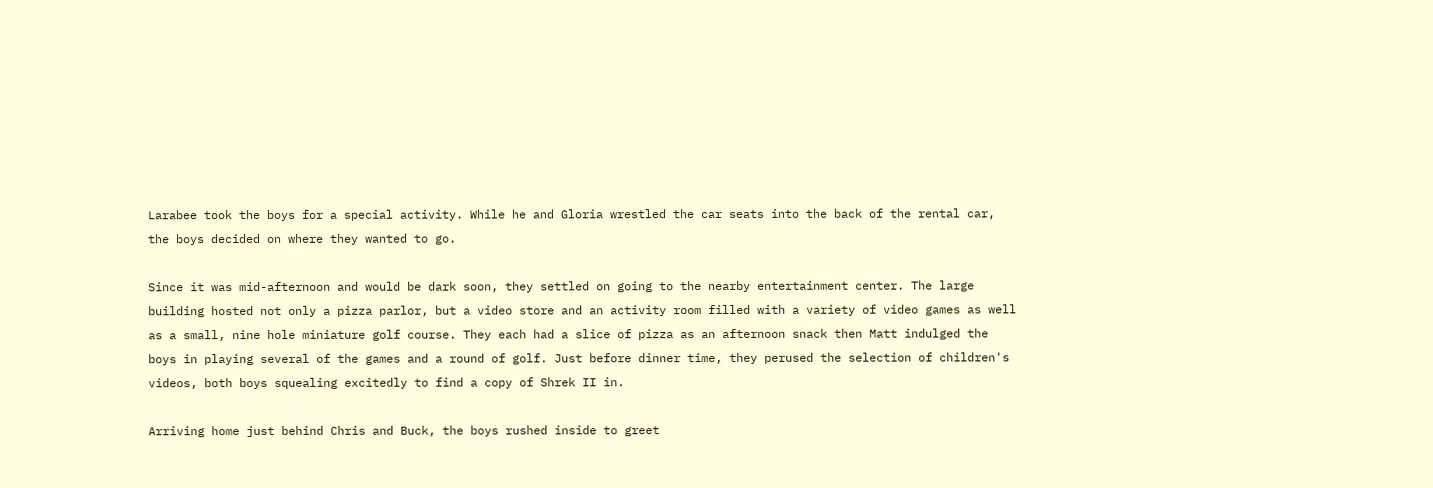Larabee took the boys for a special activity. While he and Gloria wrestled the car seats into the back of the rental car, the boys decided on where they wanted to go.

Since it was mid-afternoon and would be dark soon, they settled on going to the nearby entertainment center. The large building hosted not only a pizza parlor, but a video store and an activity room filled with a variety of video games as well as a small, nine hole miniature golf course. They each had a slice of pizza as an afternoon snack then Matt indulged the boys in playing several of the games and a round of golf. Just before dinner time, they perused the selection of children's videos, both boys squealing excitedly to find a copy of Shrek II in.

Arriving home just behind Chris and Buck, the boys rushed inside to greet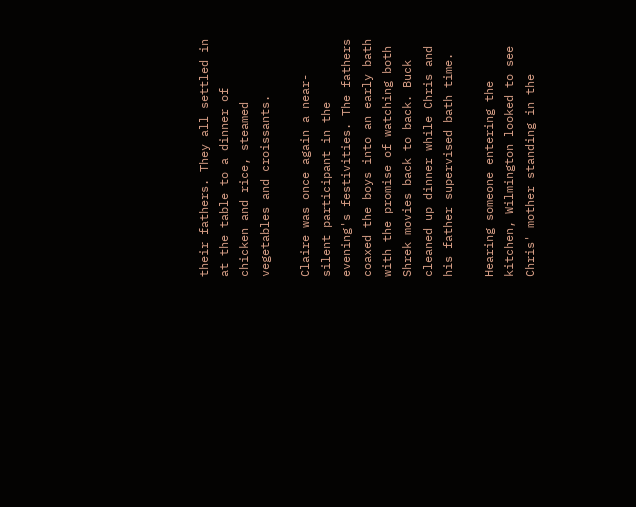their fathers. They all settled in at the table to a dinner of chicken and rice, steamed vegetables and croissants.

Claire was once again a near-silent participant in the evening's festivities. The fathers coaxed the boys into an early bath with the promise of watching both Shrek movies back to back. Buck cleaned up dinner while Chris and his father supervised bath time.

Hearing someone entering the kitchen, Wilmington looked to see Chris' mother standing in the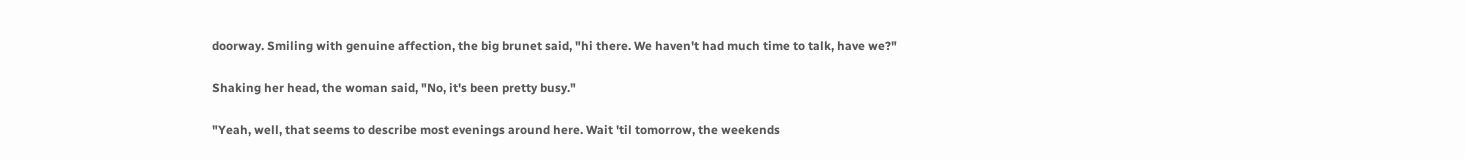doorway. Smiling with genuine affection, the big brunet said, "hi there. We haven't had much time to talk, have we?"

Shaking her head, the woman said, "No, it's been pretty busy."

"Yeah, well, that seems to describe most evenings around here. Wait 'til tomorrow, the weekends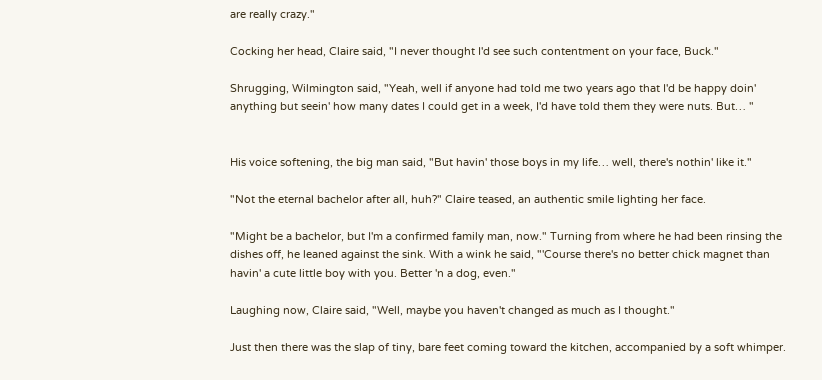are really crazy."

Cocking her head, Claire said, "I never thought I'd see such contentment on your face, Buck."

Shrugging, Wilmington said, "Yeah, well if anyone had told me two years ago that I'd be happy doin' anything but seein' how many dates I could get in a week, I'd have told them they were nuts. But… "


His voice softening, the big man said, "But havin' those boys in my life… well, there's nothin' like it."

"Not the eternal bachelor after all, huh?" Claire teased, an authentic smile lighting her face.

"Might be a bachelor, but I'm a confirmed family man, now." Turning from where he had been rinsing the dishes off, he leaned against the sink. With a wink he said, "'Course there's no better chick magnet than havin' a cute little boy with you. Better 'n a dog, even."

Laughing now, Claire said, "Well, maybe you haven't changed as much as I thought."

Just then there was the slap of tiny, bare feet coming toward the kitchen, accompanied by a soft whimper.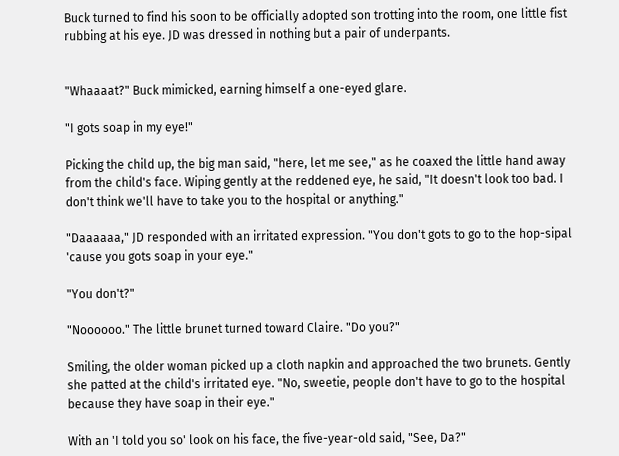Buck turned to find his soon to be officially adopted son trotting into the room, one little fist rubbing at his eye. JD was dressed in nothing but a pair of underpants.


"Whaaaat?" Buck mimicked, earning himself a one-eyed glare.

"I gots soap in my eye!"

Picking the child up, the big man said, "here, let me see," as he coaxed the little hand away from the child's face. Wiping gently at the reddened eye, he said, "It doesn't look too bad. I don't think we'll have to take you to the hospital or anything."

"Daaaaaa," JD responded with an irritated expression. "You don't gots to go to the hop-sipal 'cause you gots soap in your eye."

"You don't?"

"Noooooo." The little brunet turned toward Claire. "Do you?"

Smiling, the older woman picked up a cloth napkin and approached the two brunets. Gently she patted at the child's irritated eye. "No, sweetie, people don't have to go to the hospital because they have soap in their eye."

With an 'I told you so' look on his face, the five-year-old said, "See, Da?"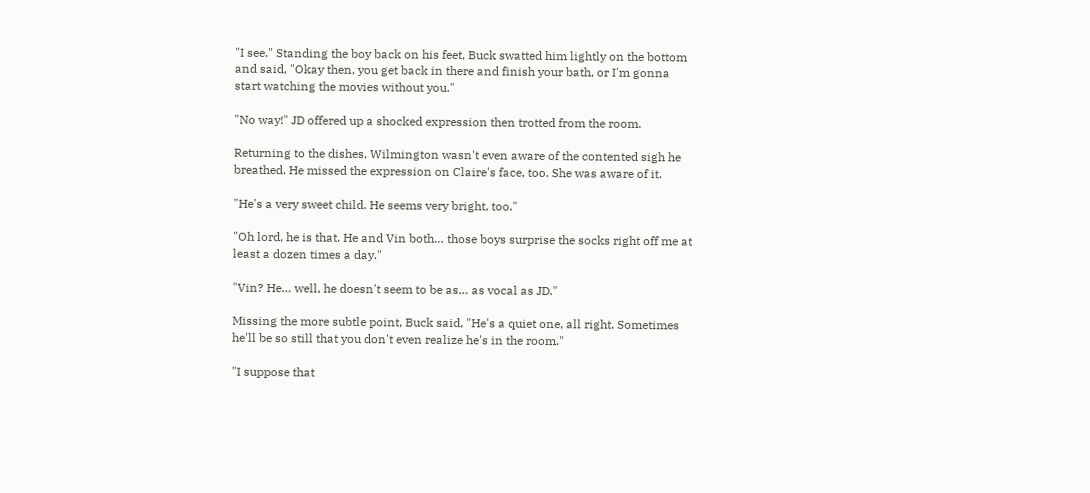"I see." Standing the boy back on his feet, Buck swatted him lightly on the bottom and said, "Okay then, you get back in there and finish your bath, or I'm gonna start watching the movies without you."

"No way!" JD offered up a shocked expression then trotted from the room.

Returning to the dishes, Wilmington wasn't even aware of the contented sigh he breathed. He missed the expression on Claire's face, too. She was aware of it.

"He's a very sweet child. He seems very bright, too."

"Oh lord, he is that. He and Vin both… those boys surprise the socks right off me at least a dozen times a day."

"Vin? He… well, he doesn't seem to be as… as vocal as JD."

Missing the more subtle point, Buck said, "He's a quiet one, all right. Sometimes he'll be so still that you don't even realize he's in the room."

"I suppose that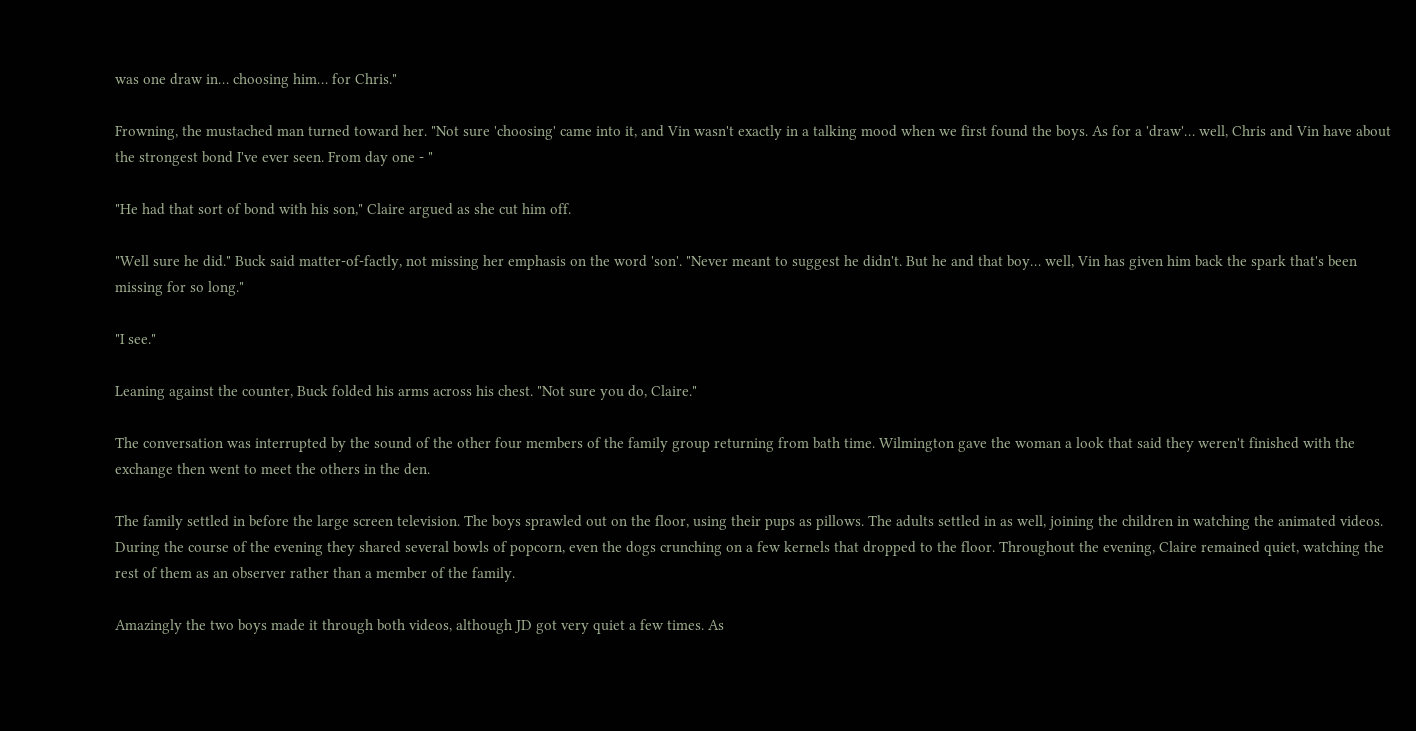was one draw in… choosing him… for Chris."

Frowning, the mustached man turned toward her. "Not sure 'choosing' came into it, and Vin wasn't exactly in a talking mood when we first found the boys. As for a 'draw'… well, Chris and Vin have about the strongest bond I've ever seen. From day one - "

"He had that sort of bond with his son," Claire argued as she cut him off.

"Well sure he did." Buck said matter-of-factly, not missing her emphasis on the word 'son'. "Never meant to suggest he didn't. But he and that boy… well, Vin has given him back the spark that's been missing for so long."

"I see."

Leaning against the counter, Buck folded his arms across his chest. "Not sure you do, Claire."

The conversation was interrupted by the sound of the other four members of the family group returning from bath time. Wilmington gave the woman a look that said they weren't finished with the exchange then went to meet the others in the den.

The family settled in before the large screen television. The boys sprawled out on the floor, using their pups as pillows. The adults settled in as well, joining the children in watching the animated videos. During the course of the evening they shared several bowls of popcorn, even the dogs crunching on a few kernels that dropped to the floor. Throughout the evening, Claire remained quiet, watching the rest of them as an observer rather than a member of the family.

Amazingly the two boys made it through both videos, although JD got very quiet a few times. As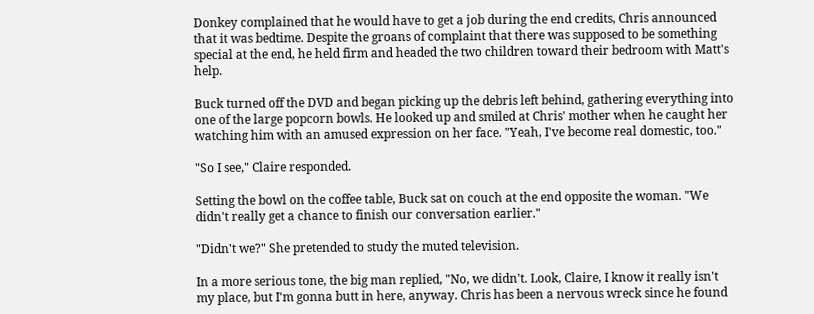Donkey complained that he would have to get a job during the end credits, Chris announced that it was bedtime. Despite the groans of complaint that there was supposed to be something special at the end, he held firm and headed the two children toward their bedroom with Matt's help.

Buck turned off the DVD and began picking up the debris left behind, gathering everything into one of the large popcorn bowls. He looked up and smiled at Chris' mother when he caught her watching him with an amused expression on her face. "Yeah, I've become real domestic, too."

"So I see," Claire responded.

Setting the bowl on the coffee table, Buck sat on couch at the end opposite the woman. "We didn't really get a chance to finish our conversation earlier."

"Didn't we?" She pretended to study the muted television.

In a more serious tone, the big man replied, "No, we didn't. Look, Claire, I know it really isn't my place, but I'm gonna butt in here, anyway. Chris has been a nervous wreck since he found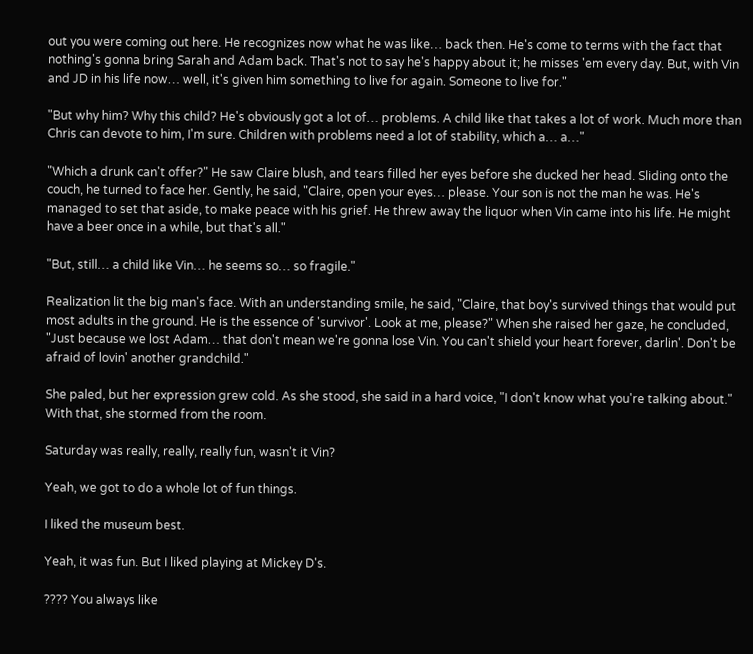out you were coming out here. He recognizes now what he was like… back then. He's come to terms with the fact that nothing's gonna bring Sarah and Adam back. That's not to say he's happy about it; he misses 'em every day. But, with Vin and JD in his life now… well, it's given him something to live for again. Someone to live for."

"But why him? Why this child? He's obviously got a lot of… problems. A child like that takes a lot of work. Much more than Chris can devote to him, I'm sure. Children with problems need a lot of stability, which a… a…"

"Which a drunk can't offer?" He saw Claire blush, and tears filled her eyes before she ducked her head. Sliding onto the couch, he turned to face her. Gently, he said, "Claire, open your eyes… please. Your son is not the man he was. He's managed to set that aside, to make peace with his grief. He threw away the liquor when Vin came into his life. He might have a beer once in a while, but that's all."

"But, still… a child like Vin… he seems so… so fragile."

Realization lit the big man's face. With an understanding smile, he said, "Claire, that boy's survived things that would put most adults in the ground. He is the essence of 'survivor'. Look at me, please?" When she raised her gaze, he concluded, "Just because we lost Adam… that don't mean we're gonna lose Vin. You can't shield your heart forever, darlin'. Don't be afraid of lovin' another grandchild."

She paled, but her expression grew cold. As she stood, she said in a hard voice, "I don't know what you're talking about." With that, she stormed from the room.

Saturday was really, really, really fun, wasn't it Vin?

Yeah, we got to do a whole lot of fun things.

I liked the museum best.

Yeah, it was fun. But I liked playing at Mickey D's.

???? You always like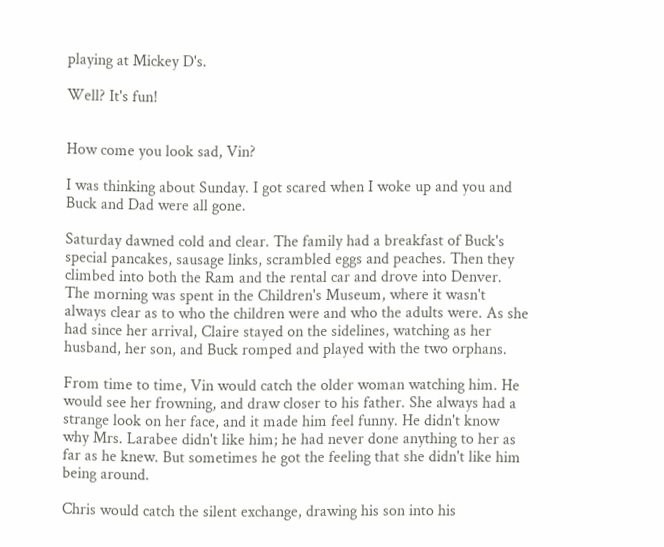playing at Mickey D's.

Well? It's fun!


How come you look sad, Vin?

I was thinking about Sunday. I got scared when I woke up and you and Buck and Dad were all gone.

Saturday dawned cold and clear. The family had a breakfast of Buck's special pancakes, sausage links, scrambled eggs and peaches. Then they climbed into both the Ram and the rental car and drove into Denver. The morning was spent in the Children's Museum, where it wasn't always clear as to who the children were and who the adults were. As she had since her arrival, Claire stayed on the sidelines, watching as her husband, her son, and Buck romped and played with the two orphans.

From time to time, Vin would catch the older woman watching him. He would see her frowning, and draw closer to his father. She always had a strange look on her face, and it made him feel funny. He didn't know why Mrs. Larabee didn't like him; he had never done anything to her as far as he knew. But sometimes he got the feeling that she didn't like him being around.

Chris would catch the silent exchange, drawing his son into his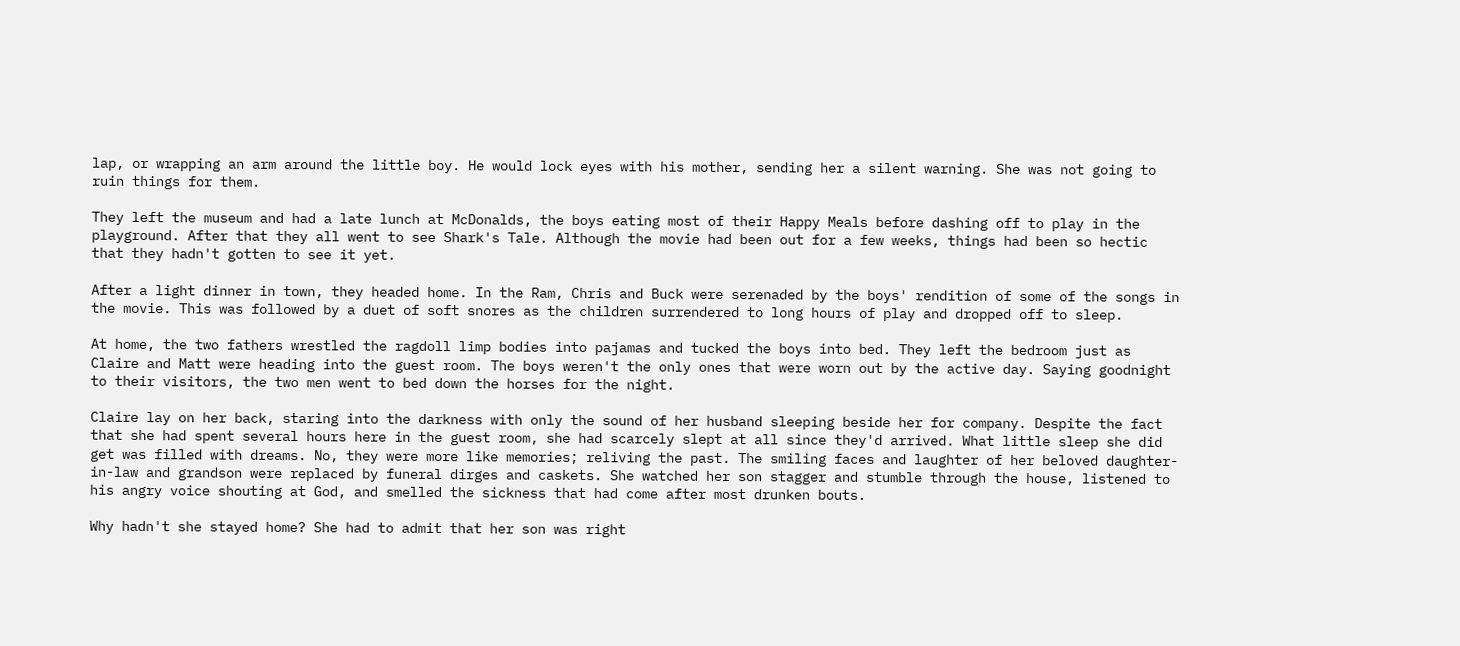lap, or wrapping an arm around the little boy. He would lock eyes with his mother, sending her a silent warning. She was not going to ruin things for them.

They left the museum and had a late lunch at McDonalds, the boys eating most of their Happy Meals before dashing off to play in the playground. After that they all went to see Shark's Tale. Although the movie had been out for a few weeks, things had been so hectic that they hadn't gotten to see it yet.

After a light dinner in town, they headed home. In the Ram, Chris and Buck were serenaded by the boys' rendition of some of the songs in the movie. This was followed by a duet of soft snores as the children surrendered to long hours of play and dropped off to sleep.

At home, the two fathers wrestled the ragdoll limp bodies into pajamas and tucked the boys into bed. They left the bedroom just as Claire and Matt were heading into the guest room. The boys weren't the only ones that were worn out by the active day. Saying goodnight to their visitors, the two men went to bed down the horses for the night.

Claire lay on her back, staring into the darkness with only the sound of her husband sleeping beside her for company. Despite the fact that she had spent several hours here in the guest room, she had scarcely slept at all since they'd arrived. What little sleep she did get was filled with dreams. No, they were more like memories; reliving the past. The smiling faces and laughter of her beloved daughter-in-law and grandson were replaced by funeral dirges and caskets. She watched her son stagger and stumble through the house, listened to his angry voice shouting at God, and smelled the sickness that had come after most drunken bouts.

Why hadn't she stayed home? She had to admit that her son was right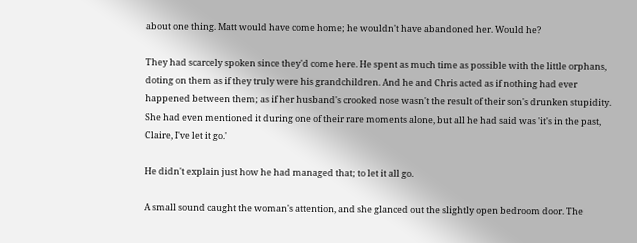about one thing. Matt would have come home; he wouldn't have abandoned her. Would he?

They had scarcely spoken since they'd come here. He spent as much time as possible with the little orphans, doting on them as if they truly were his grandchildren. And he and Chris acted as if nothing had ever happened between them; as if her husband's crooked nose wasn't the result of their son's drunken stupidity. She had even mentioned it during one of their rare moments alone, but all he had said was 'it's in the past, Claire, I've let it go.'

He didn't explain just how he had managed that; to let it all go.

A small sound caught the woman's attention, and she glanced out the slightly open bedroom door. The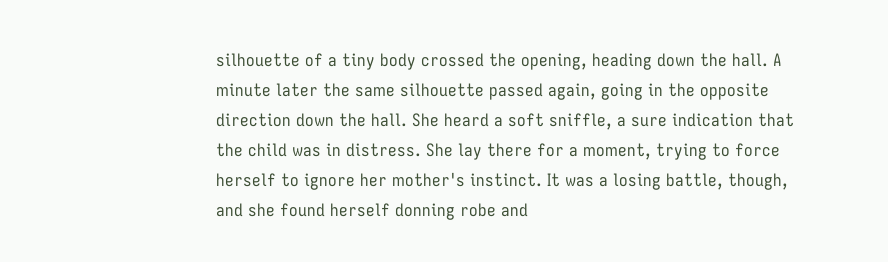silhouette of a tiny body crossed the opening, heading down the hall. A minute later the same silhouette passed again, going in the opposite direction down the hall. She heard a soft sniffle, a sure indication that the child was in distress. She lay there for a moment, trying to force herself to ignore her mother's instinct. It was a losing battle, though, and she found herself donning robe and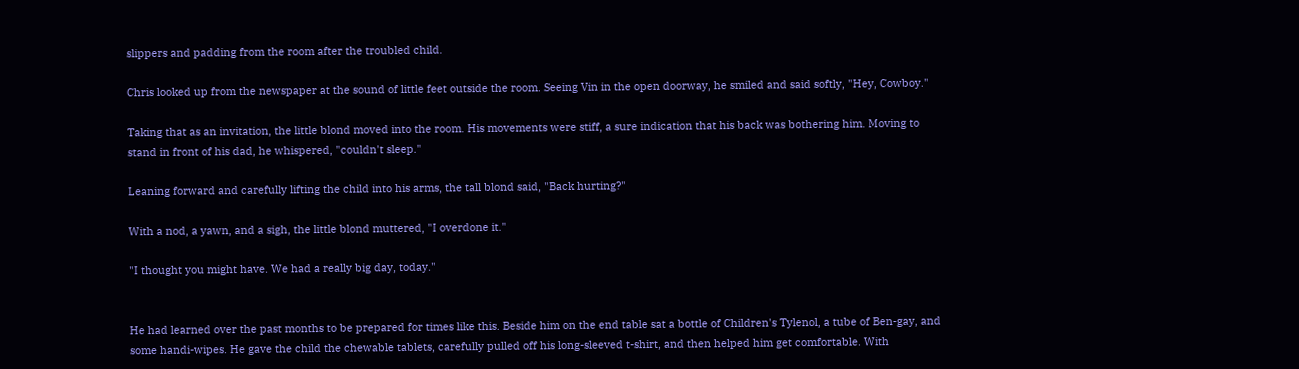slippers and padding from the room after the troubled child.

Chris looked up from the newspaper at the sound of little feet outside the room. Seeing Vin in the open doorway, he smiled and said softly, "Hey, Cowboy."

Taking that as an invitation, the little blond moved into the room. His movements were stiff, a sure indication that his back was bothering him. Moving to stand in front of his dad, he whispered, "couldn't sleep."

Leaning forward and carefully lifting the child into his arms, the tall blond said, "Back hurting?"

With a nod, a yawn, and a sigh, the little blond muttered, "I overdone it."

"I thought you might have. We had a really big day, today."


He had learned over the past months to be prepared for times like this. Beside him on the end table sat a bottle of Children's Tylenol, a tube of Ben-gay, and some handi-wipes. He gave the child the chewable tablets, carefully pulled off his long-sleeved t-shirt, and then helped him get comfortable. With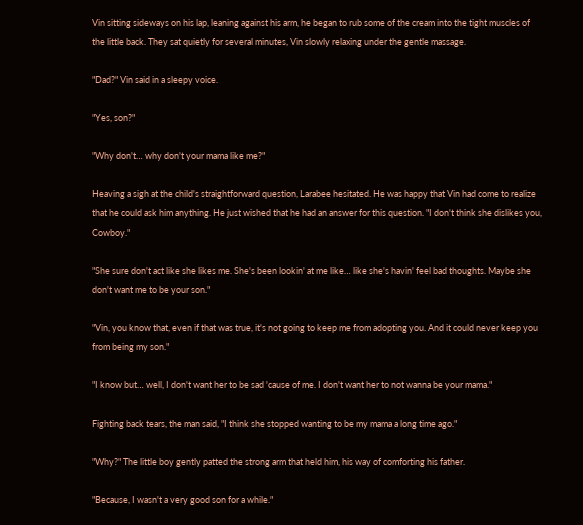Vin sitting sideways on his lap, leaning against his arm, he began to rub some of the cream into the tight muscles of the little back. They sat quietly for several minutes, Vin slowly relaxing under the gentle massage.

"Dad?" Vin said in a sleepy voice.

"Yes, son?"

"Why don't… why don't your mama like me?"

Heaving a sigh at the child's straightforward question, Larabee hesitated. He was happy that Vin had come to realize that he could ask him anything. He just wished that he had an answer for this question. "I don't think she dislikes you, Cowboy."

"She sure don't act like she likes me. She's been lookin' at me like… like she's havin' feel bad thoughts. Maybe she don't want me to be your son."

"Vin, you know that, even if that was true, it's not going to keep me from adopting you. And it could never keep you from being my son."

"I know but… well, I don't want her to be sad 'cause of me. I don't want her to not wanna be your mama."

Fighting back tears, the man said, "I think she stopped wanting to be my mama a long time ago."

"Why?" The little boy gently patted the strong arm that held him, his way of comforting his father.

"Because, I wasn't a very good son for a while."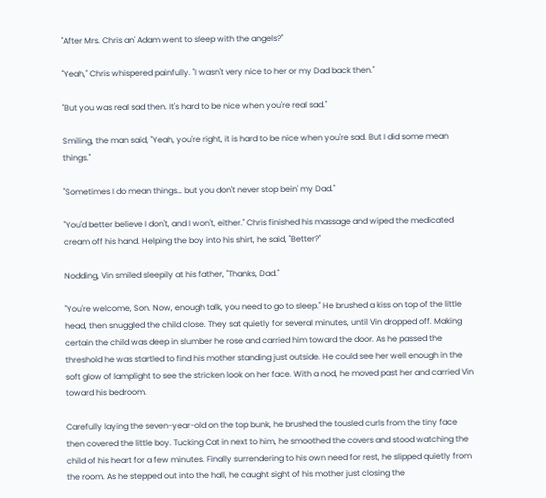"After Mrs. Chris an' Adam went to sleep with the angels?"

"Yeah," Chris whispered painfully. "I wasn't very nice to her or my Dad back then."

"But you was real sad then. It's hard to be nice when you're real sad."

Smiling, the man said, "Yeah, you're right, it is hard to be nice when you're sad. But I did some mean things."

"Sometimes I do mean things… but you don't never stop bein' my Dad."

"You'd better believe I don't, and I won't, either." Chris finished his massage and wiped the medicated cream off his hand. Helping the boy into his shirt, he said, "Better?"

Nodding, Vin smiled sleepily at his father, "Thanks, Dad."

"You're welcome, Son. Now, enough talk, you need to go to sleep." He brushed a kiss on top of the little head, then snuggled the child close. They sat quietly for several minutes, until Vin dropped off. Making certain the child was deep in slumber he rose and carried him toward the door. As he passed the threshold he was startled to find his mother standing just outside. He could see her well enough in the soft glow of lamplight to see the stricken look on her face. With a nod, he moved past her and carried Vin toward his bedroom.

Carefully laying the seven-year-old on the top bunk, he brushed the tousled curls from the tiny face then covered the little boy. Tucking Cat in next to him, he smoothed the covers and stood watching the child of his heart for a few minutes. Finally surrendering to his own need for rest, he slipped quietly from the room. As he stepped out into the hall, he caught sight of his mother just closing the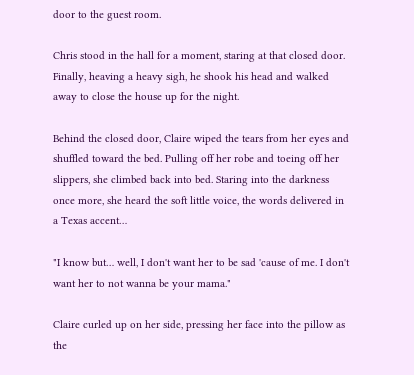door to the guest room.

Chris stood in the hall for a moment, staring at that closed door. Finally, heaving a heavy sigh, he shook his head and walked away to close the house up for the night.

Behind the closed door, Claire wiped the tears from her eyes and shuffled toward the bed. Pulling off her robe and toeing off her slippers, she climbed back into bed. Staring into the darkness once more, she heard the soft little voice, the words delivered in a Texas accent…

"I know but… well, I don't want her to be sad 'cause of me. I don't want her to not wanna be your mama."

Claire curled up on her side, pressing her face into the pillow as the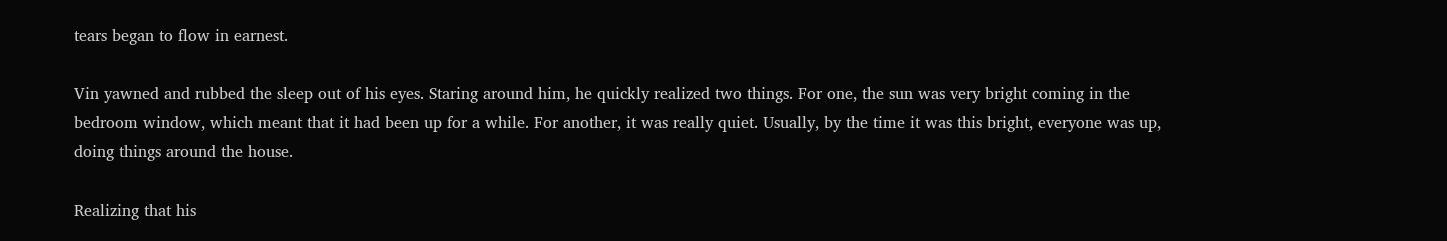tears began to flow in earnest.

Vin yawned and rubbed the sleep out of his eyes. Staring around him, he quickly realized two things. For one, the sun was very bright coming in the bedroom window, which meant that it had been up for a while. For another, it was really quiet. Usually, by the time it was this bright, everyone was up, doing things around the house.

Realizing that his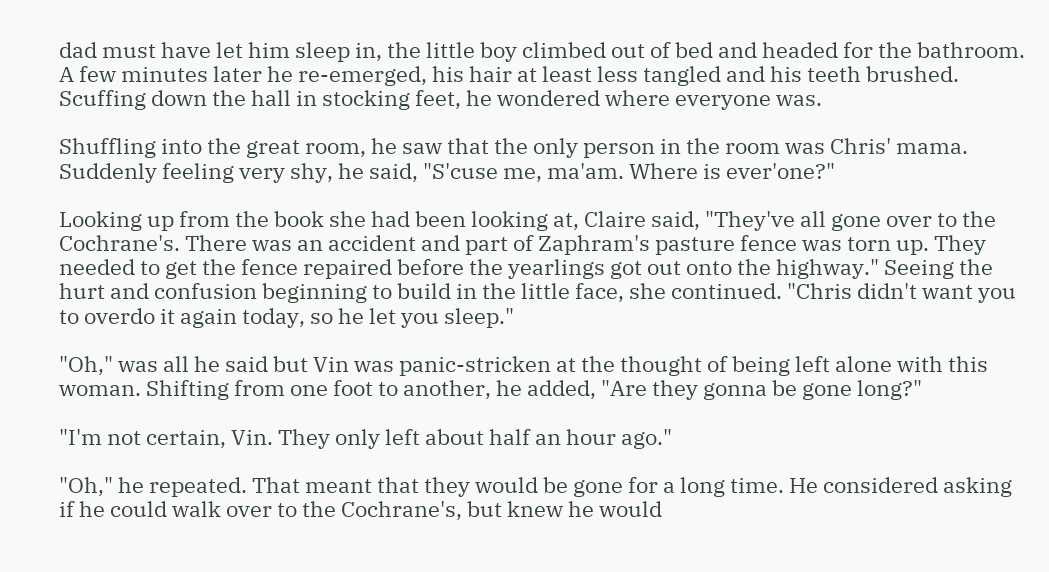dad must have let him sleep in, the little boy climbed out of bed and headed for the bathroom. A few minutes later he re-emerged, his hair at least less tangled and his teeth brushed. Scuffing down the hall in stocking feet, he wondered where everyone was.

Shuffling into the great room, he saw that the only person in the room was Chris' mama. Suddenly feeling very shy, he said, "S'cuse me, ma'am. Where is ever'one?"

Looking up from the book she had been looking at, Claire said, "They've all gone over to the Cochrane's. There was an accident and part of Zaphram's pasture fence was torn up. They needed to get the fence repaired before the yearlings got out onto the highway." Seeing the hurt and confusion beginning to build in the little face, she continued. "Chris didn't want you to overdo it again today, so he let you sleep."

"Oh," was all he said but Vin was panic-stricken at the thought of being left alone with this woman. Shifting from one foot to another, he added, "Are they gonna be gone long?"

"I'm not certain, Vin. They only left about half an hour ago."

"Oh," he repeated. That meant that they would be gone for a long time. He considered asking if he could walk over to the Cochrane's, but knew he would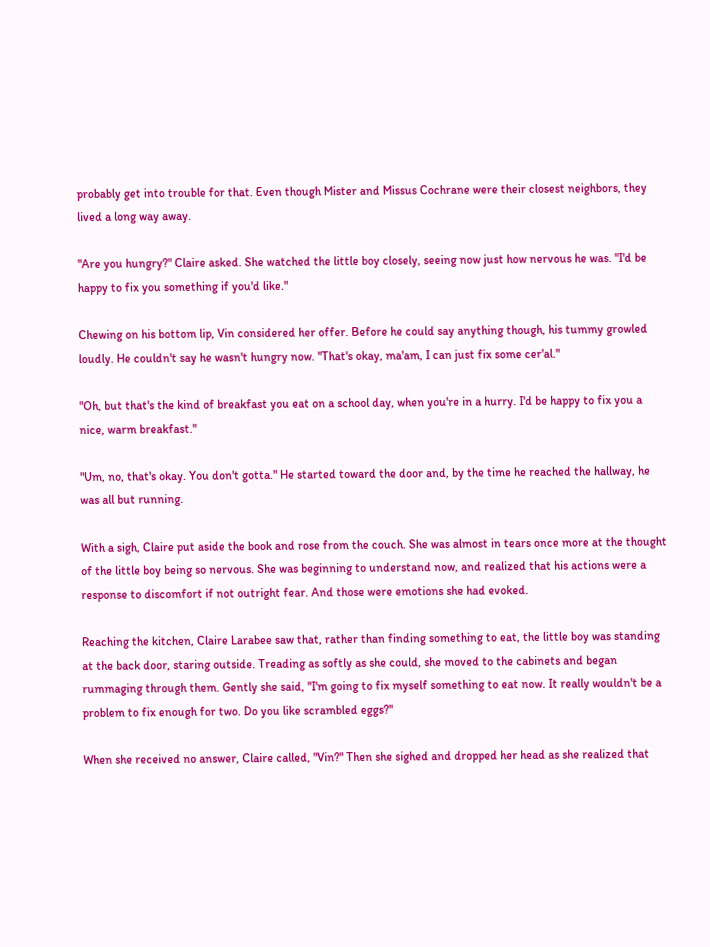probably get into trouble for that. Even though Mister and Missus Cochrane were their closest neighbors, they lived a long way away.

"Are you hungry?" Claire asked. She watched the little boy closely, seeing now just how nervous he was. "I'd be happy to fix you something if you'd like."

Chewing on his bottom lip, Vin considered her offer. Before he could say anything though, his tummy growled loudly. He couldn't say he wasn't hungry now. "That's okay, ma'am, I can just fix some cer'al."

"Oh, but that's the kind of breakfast you eat on a school day, when you're in a hurry. I'd be happy to fix you a nice, warm breakfast."

"Um, no, that's okay. You don't gotta." He started toward the door and, by the time he reached the hallway, he was all but running.

With a sigh, Claire put aside the book and rose from the couch. She was almost in tears once more at the thought of the little boy being so nervous. She was beginning to understand now, and realized that his actions were a response to discomfort if not outright fear. And those were emotions she had evoked.

Reaching the kitchen, Claire Larabee saw that, rather than finding something to eat, the little boy was standing at the back door, staring outside. Treading as softly as she could, she moved to the cabinets and began rummaging through them. Gently she said, "I'm going to fix myself something to eat now. It really wouldn't be a problem to fix enough for two. Do you like scrambled eggs?"

When she received no answer, Claire called, "Vin?" Then she sighed and dropped her head as she realized that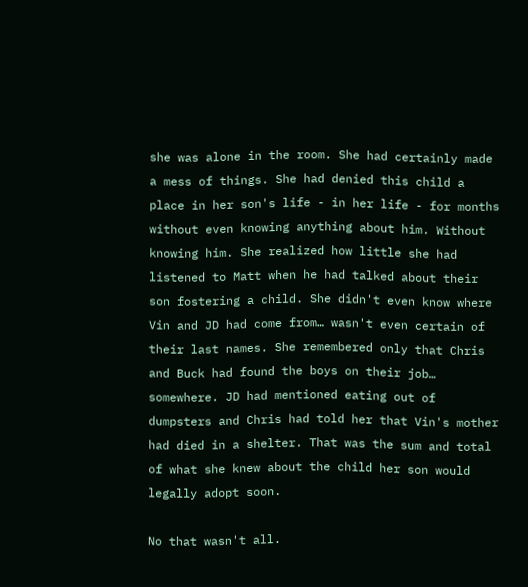she was alone in the room. She had certainly made a mess of things. She had denied this child a place in her son's life - in her life - for months without even knowing anything about him. Without knowing him. She realized how little she had listened to Matt when he had talked about their son fostering a child. She didn't even know where Vin and JD had come from… wasn't even certain of their last names. She remembered only that Chris and Buck had found the boys on their job… somewhere. JD had mentioned eating out of dumpsters and Chris had told her that Vin's mother had died in a shelter. That was the sum and total of what she knew about the child her son would legally adopt soon.

No that wasn't all.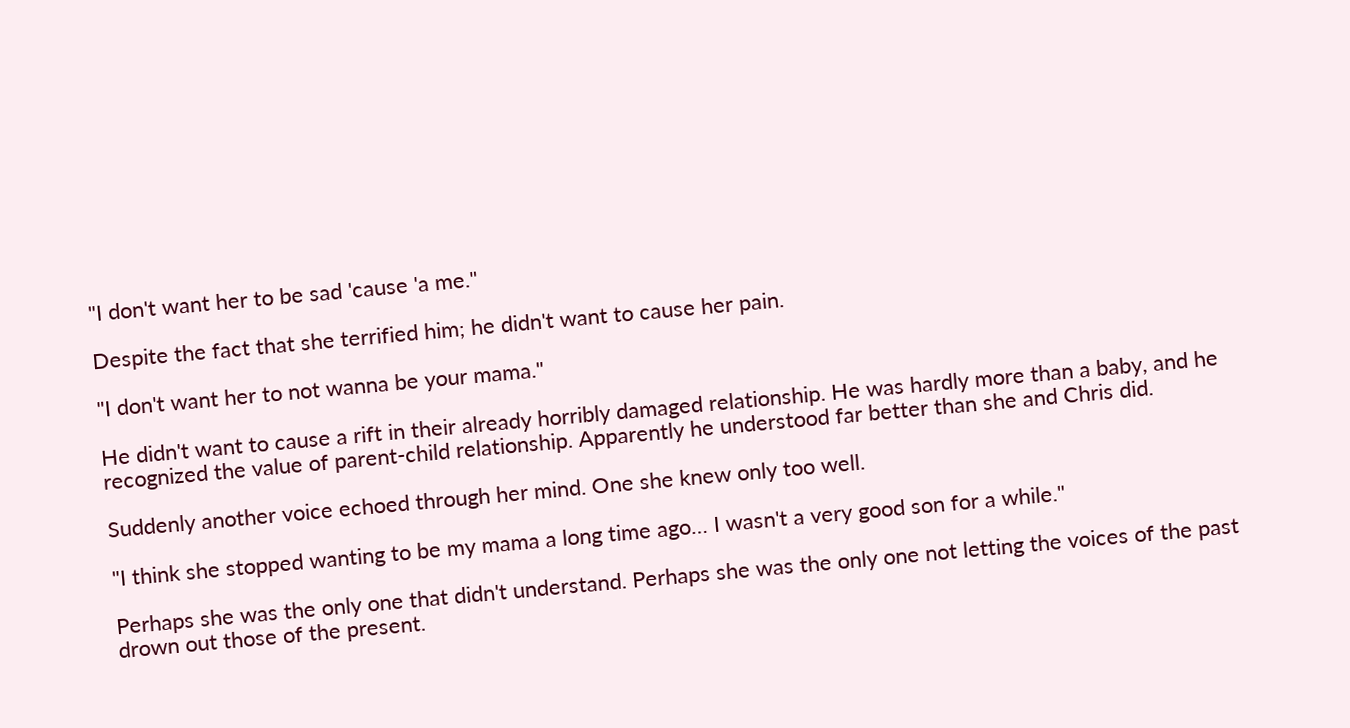"I don't want her to be sad 'cause 'a me."

Despite the fact that she terrified him; he didn't want to cause her pain.

"I don't want her to not wanna be your mama."

He didn't want to cause a rift in their already horribly damaged relationship. He was hardly more than a baby, and he recognized the value of parent-child relationship. Apparently he understood far better than she and Chris did.

Suddenly another voice echoed through her mind. One she knew only too well.

"I think she stopped wanting to be my mama a long time ago… I wasn't a very good son for a while."

Perhaps she was the only one that didn't understand. Perhaps she was the only one not letting the voices of the past drown out those of the present.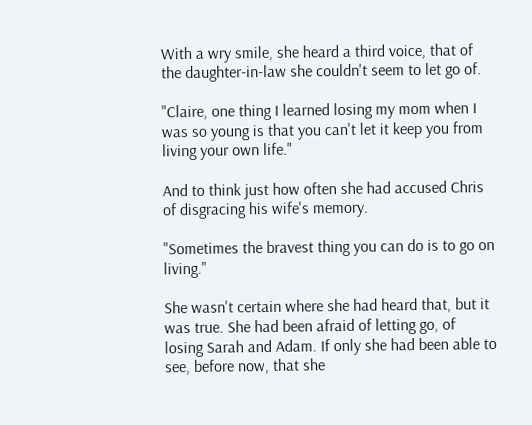With a wry smile, she heard a third voice, that of the daughter-in-law she couldn't seem to let go of.

"Claire, one thing I learned losing my mom when I was so young is that you can't let it keep you from living your own life."

And to think just how often she had accused Chris of disgracing his wife's memory.

"Sometimes the bravest thing you can do is to go on living."

She wasn't certain where she had heard that, but it was true. She had been afraid of letting go, of losing Sarah and Adam. If only she had been able to see, before now, that she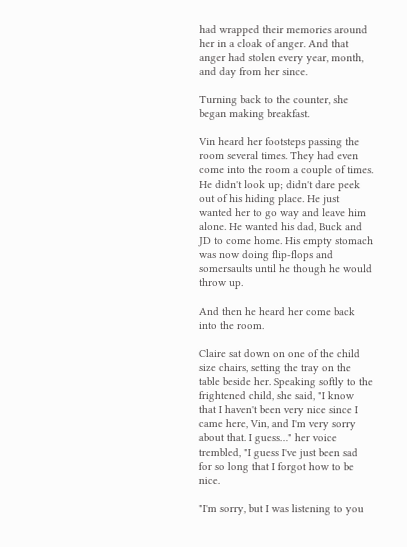had wrapped their memories around her in a cloak of anger. And that anger had stolen every year, month, and day from her since.

Turning back to the counter, she began making breakfast.

Vin heard her footsteps passing the room several times. They had even come into the room a couple of times. He didn't look up; didn't dare peek out of his hiding place. He just wanted her to go way and leave him alone. He wanted his dad, Buck and JD to come home. His empty stomach was now doing flip-flops and somersaults until he though he would throw up.

And then he heard her come back into the room.

Claire sat down on one of the child size chairs, setting the tray on the table beside her. Speaking softly to the frightened child, she said, "I know that I haven't been very nice since I came here, Vin, and I'm very sorry about that. I guess…" her voice trembled, "I guess I've just been sad for so long that I forgot how to be nice.

"I'm sorry, but I was listening to you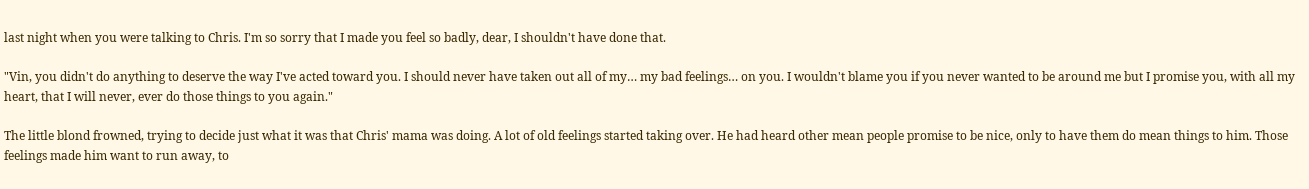last night when you were talking to Chris. I'm so sorry that I made you feel so badly, dear, I shouldn't have done that.

"Vin, you didn't do anything to deserve the way I've acted toward you. I should never have taken out all of my… my bad feelings… on you. I wouldn't blame you if you never wanted to be around me but I promise you, with all my heart, that I will never, ever do those things to you again."

The little blond frowned, trying to decide just what it was that Chris' mama was doing. A lot of old feelings started taking over. He had heard other mean people promise to be nice, only to have them do mean things to him. Those feelings made him want to run away, to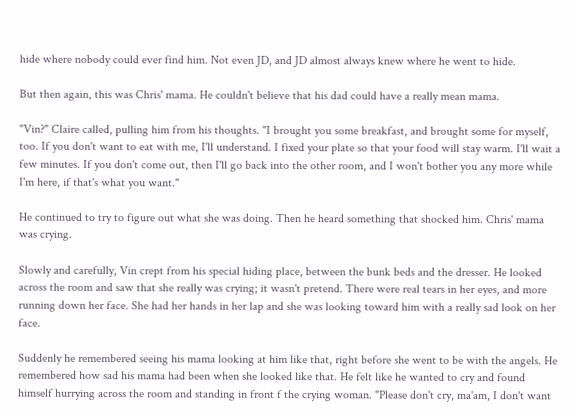hide where nobody could ever find him. Not even JD, and JD almost always knew where he went to hide.

But then again, this was Chris' mama. He couldn't believe that his dad could have a really mean mama.

"Vin?" Claire called, pulling him from his thoughts. "I brought you some breakfast, and brought some for myself, too. If you don't want to eat with me, I'll understand. I fixed your plate so that your food will stay warm. I'll wait a few minutes. If you don't come out, then I'll go back into the other room, and I won't bother you any more while I'm here, if that's what you want."

He continued to try to figure out what she was doing. Then he heard something that shocked him. Chris' mama was crying.

Slowly and carefully, Vin crept from his special hiding place, between the bunk beds and the dresser. He looked across the room and saw that she really was crying; it wasn't pretend. There were real tears in her eyes, and more running down her face. She had her hands in her lap and she was looking toward him with a really sad look on her face.

Suddenly he remembered seeing his mama looking at him like that, right before she went to be with the angels. He remembered how sad his mama had been when she looked like that. He felt like he wanted to cry and found himself hurrying across the room and standing in front f the crying woman. "Please don't cry, ma'am, I don't want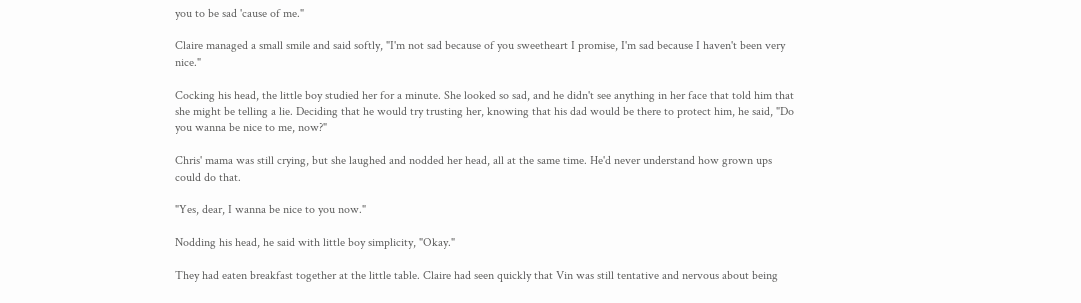you to be sad 'cause of me."

Claire managed a small smile and said softly, "I'm not sad because of you sweetheart I promise, I'm sad because I haven't been very nice."

Cocking his head, the little boy studied her for a minute. She looked so sad, and he didn't see anything in her face that told him that she might be telling a lie. Deciding that he would try trusting her, knowing that his dad would be there to protect him, he said, "Do you wanna be nice to me, now?"

Chris' mama was still crying, but she laughed and nodded her head, all at the same time. He'd never understand how grown ups could do that.

"Yes, dear, I wanna be nice to you now."

Nodding his head, he said with little boy simplicity, "Okay."

They had eaten breakfast together at the little table. Claire had seen quickly that Vin was still tentative and nervous about being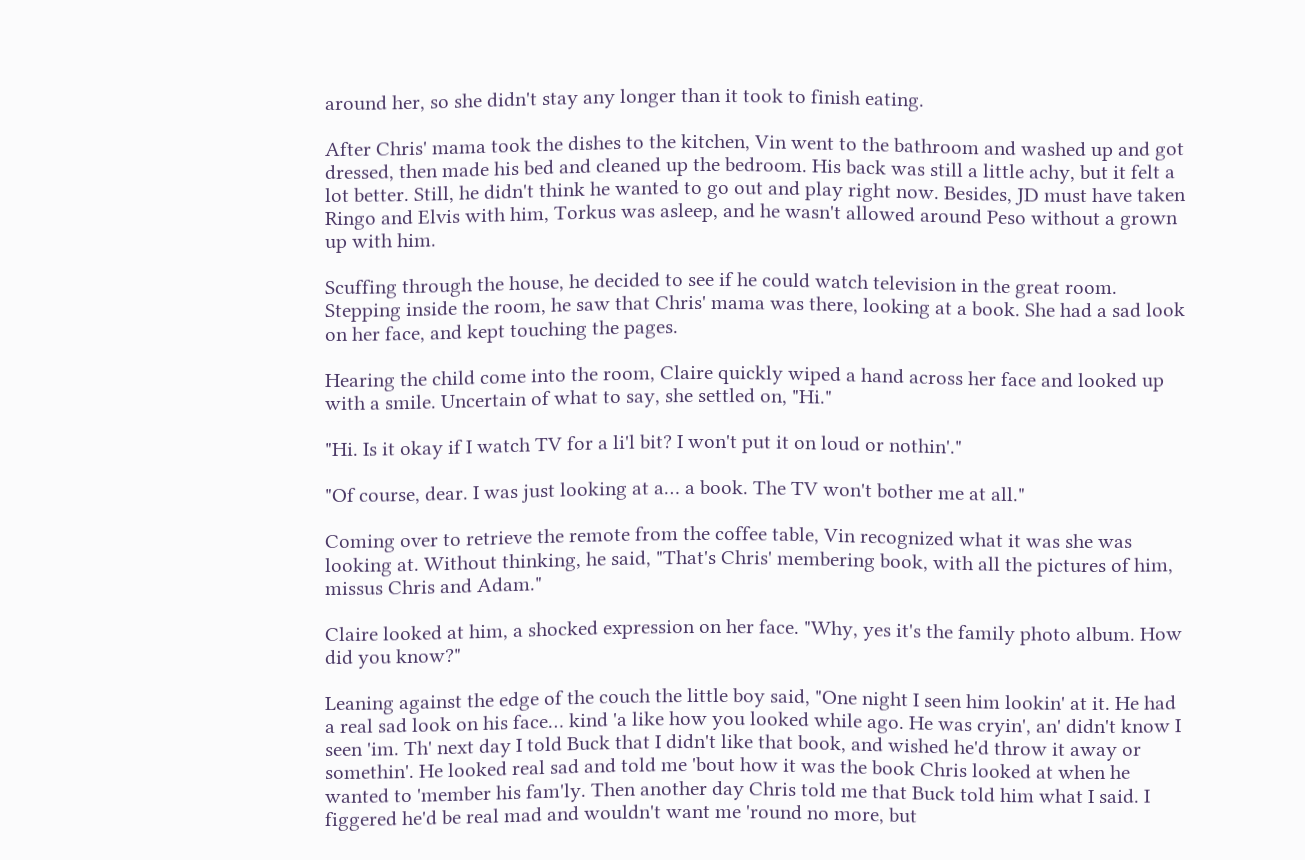around her, so she didn't stay any longer than it took to finish eating.

After Chris' mama took the dishes to the kitchen, Vin went to the bathroom and washed up and got dressed, then made his bed and cleaned up the bedroom. His back was still a little achy, but it felt a lot better. Still, he didn't think he wanted to go out and play right now. Besides, JD must have taken Ringo and Elvis with him, Torkus was asleep, and he wasn't allowed around Peso without a grown up with him.

Scuffing through the house, he decided to see if he could watch television in the great room. Stepping inside the room, he saw that Chris' mama was there, looking at a book. She had a sad look on her face, and kept touching the pages.

Hearing the child come into the room, Claire quickly wiped a hand across her face and looked up with a smile. Uncertain of what to say, she settled on, "Hi."

"Hi. Is it okay if I watch TV for a li'l bit? I won't put it on loud or nothin'."

"Of course, dear. I was just looking at a… a book. The TV won't bother me at all."

Coming over to retrieve the remote from the coffee table, Vin recognized what it was she was looking at. Without thinking, he said, "That's Chris' membering book, with all the pictures of him, missus Chris and Adam."

Claire looked at him, a shocked expression on her face. "Why, yes it's the family photo album. How did you know?"

Leaning against the edge of the couch the little boy said, "One night I seen him lookin' at it. He had a real sad look on his face… kind 'a like how you looked while ago. He was cryin', an' didn't know I seen 'im. Th' next day I told Buck that I didn't like that book, and wished he'd throw it away or somethin'. He looked real sad and told me 'bout how it was the book Chris looked at when he wanted to 'member his fam'ly. Then another day Chris told me that Buck told him what I said. I figgered he'd be real mad and wouldn't want me 'round no more, but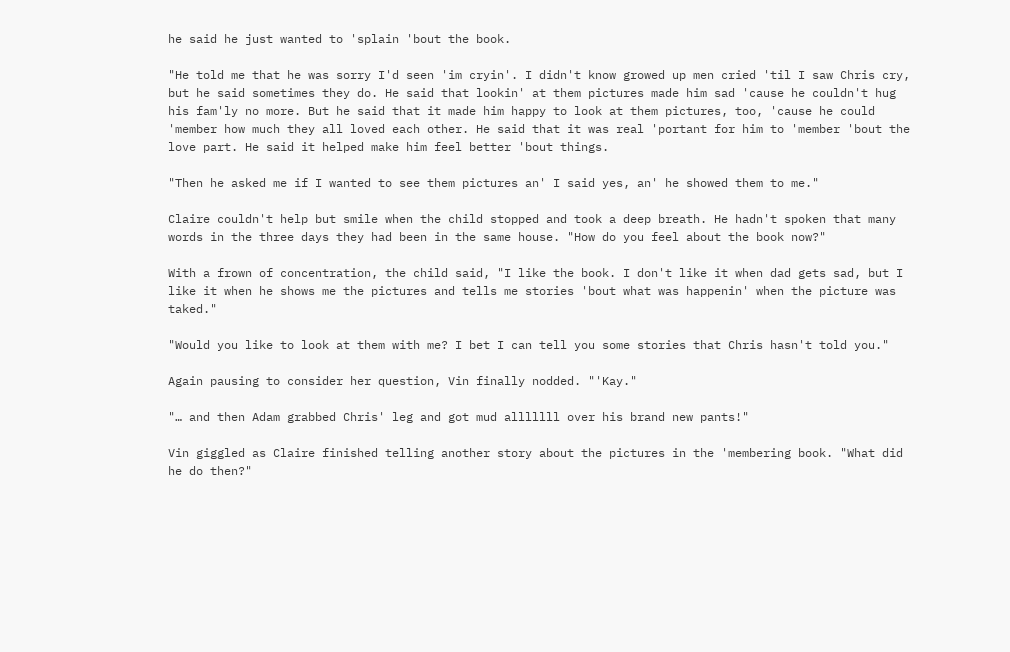he said he just wanted to 'splain 'bout the book.

"He told me that he was sorry I'd seen 'im cryin'. I didn't know growed up men cried 'til I saw Chris cry, but he said sometimes they do. He said that lookin' at them pictures made him sad 'cause he couldn't hug his fam'ly no more. But he said that it made him happy to look at them pictures, too, 'cause he could 'member how much they all loved each other. He said that it was real 'portant for him to 'member 'bout the love part. He said it helped make him feel better 'bout things.

"Then he asked me if I wanted to see them pictures an' I said yes, an' he showed them to me."

Claire couldn't help but smile when the child stopped and took a deep breath. He hadn't spoken that many words in the three days they had been in the same house. "How do you feel about the book now?"

With a frown of concentration, the child said, "I like the book. I don't like it when dad gets sad, but I like it when he shows me the pictures and tells me stories 'bout what was happenin' when the picture was taked."

"Would you like to look at them with me? I bet I can tell you some stories that Chris hasn't told you."

Again pausing to consider her question, Vin finally nodded. "'Kay."

"… and then Adam grabbed Chris' leg and got mud alllllll over his brand new pants!"

Vin giggled as Claire finished telling another story about the pictures in the 'membering book. "What did he do then?"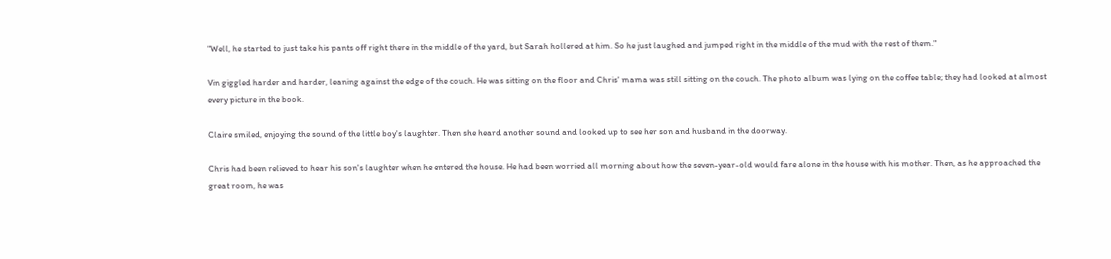"Well, he started to just take his pants off right there in the middle of the yard, but Sarah hollered at him. So he just laughed and jumped right in the middle of the mud with the rest of them."

Vin giggled harder and harder, leaning against the edge of the couch. He was sitting on the floor and Chris' mama was still sitting on the couch. The photo album was lying on the coffee table; they had looked at almost every picture in the book.

Claire smiled, enjoying the sound of the little boy's laughter. Then she heard another sound and looked up to see her son and husband in the doorway.

Chris had been relieved to hear his son's laughter when he entered the house. He had been worried all morning about how the seven-year-old would fare alone in the house with his mother. Then, as he approached the great room, he was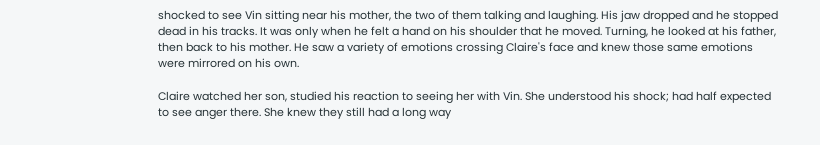shocked to see Vin sitting near his mother, the two of them talking and laughing. His jaw dropped and he stopped dead in his tracks. It was only when he felt a hand on his shoulder that he moved. Turning, he looked at his father, then back to his mother. He saw a variety of emotions crossing Claire's face and knew those same emotions were mirrored on his own.

Claire watched her son, studied his reaction to seeing her with Vin. She understood his shock; had half expected to see anger there. She knew they still had a long way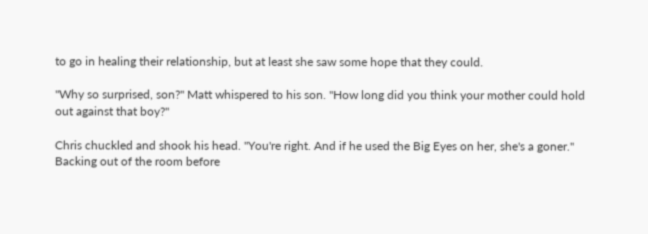to go in healing their relationship, but at least she saw some hope that they could.

"Why so surprised, son?" Matt whispered to his son. "How long did you think your mother could hold out against that boy?"

Chris chuckled and shook his head. "You're right. And if he used the Big Eyes on her, she's a goner." Backing out of the room before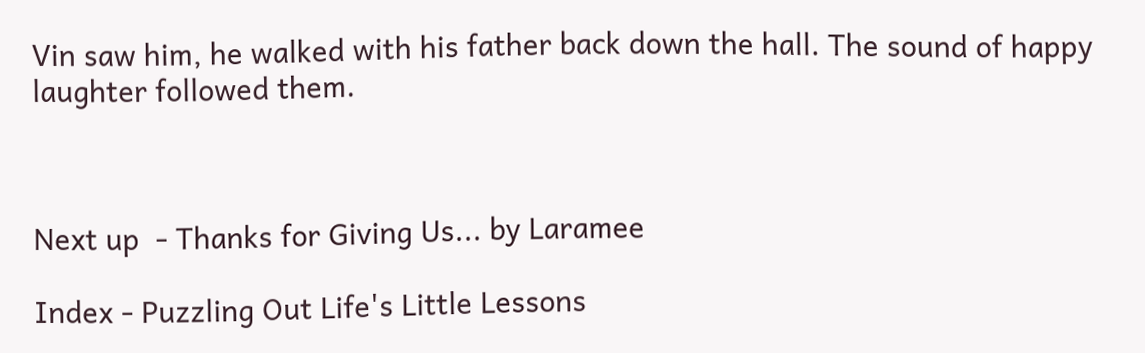Vin saw him, he walked with his father back down the hall. The sound of happy laughter followed them.



Next up  - Thanks for Giving Us... by Laramee

Index - Puzzling Out Life's Little Lessons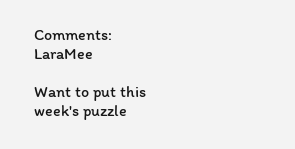Comments: LaraMee

Want to put this week's puzzle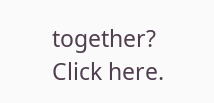together? Click here.